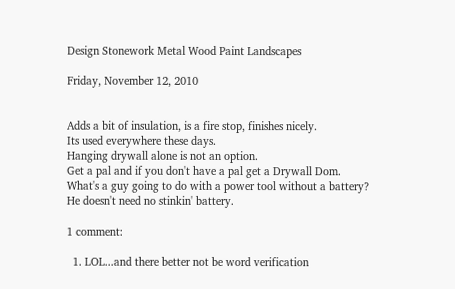Design Stonework Metal Wood Paint Landscapes

Friday, November 12, 2010


Adds a bit of insulation, is a fire stop, finishes nicely.
Its used everywhere these days.
Hanging drywall alone is not an option.
Get a pal and if you don't have a pal get a Drywall Dom.
What's a guy going to do with a power tool without a battery?
He doesn't need no stinkin' battery.

1 comment:

  1. LOL...and there better not be word verification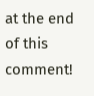at the end of this comment!